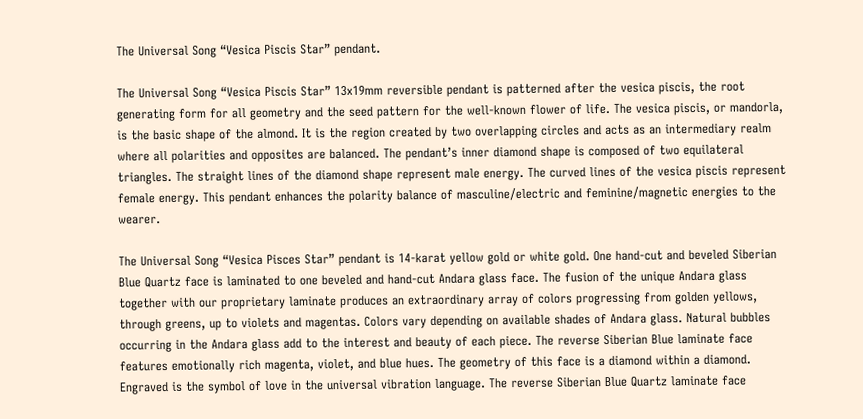The Universal Song “Vesica Piscis Star” pendant.

The Universal Song “Vesica Piscis Star” 13x19mm reversible pendant is patterned after the vesica piscis, the root generating form for all geometry and the seed pattern for the well-known flower of life. The vesica piscis, or mandorla, is the basic shape of the almond. It is the region created by two overlapping circles and acts as an intermediary realm where all polarities and opposites are balanced. The pendant’s inner diamond shape is composed of two equilateral triangles. The straight lines of the diamond shape represent male energy. The curved lines of the vesica piscis represent female energy. This pendant enhances the polarity balance of masculine/electric and feminine/magnetic energies to the wearer.

The Universal Song “Vesica Pisces Star” pendant is 14-karat yellow gold or white gold. One hand-cut and beveled Siberian Blue Quartz face is laminated to one beveled and hand-cut Andara glass face. The fusion of the unique Andara glass together with our proprietary laminate produces an extraordinary array of colors progressing from golden yellows, through greens, up to violets and magentas. Colors vary depending on available shades of Andara glass. Natural bubbles occurring in the Andara glass add to the interest and beauty of each piece. The reverse Siberian Blue laminate face features emotionally rich magenta, violet, and blue hues. The geometry of this face is a diamond within a diamond. Engraved is the symbol of love in the universal vibration language. The reverse Siberian Blue Quartz laminate face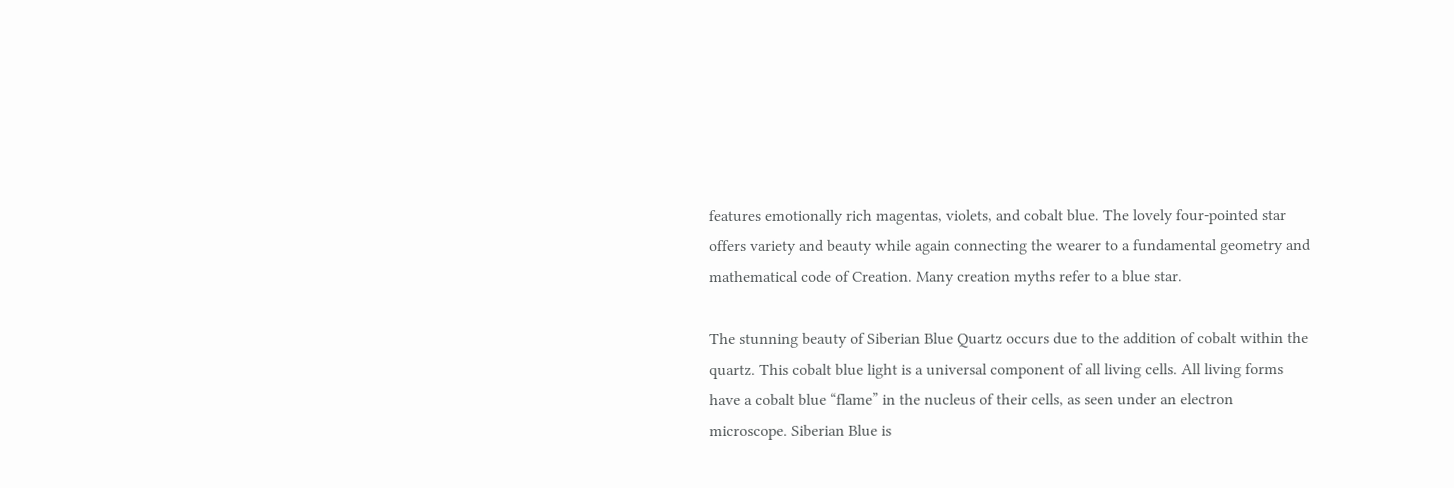features emotionally rich magentas, violets, and cobalt blue. The lovely four-pointed star offers variety and beauty while again connecting the wearer to a fundamental geometry and mathematical code of Creation. Many creation myths refer to a blue star.

The stunning beauty of Siberian Blue Quartz occurs due to the addition of cobalt within the quartz. This cobalt blue light is a universal component of all living cells. All living forms have a cobalt blue “flame” in the nucleus of their cells, as seen under an electron microscope. Siberian Blue is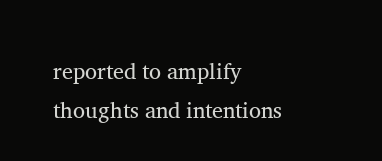reported to amplify thoughts and intentions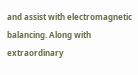and assist with electromagnetic balancing. Along with extraordinary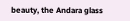beauty, the Andara glass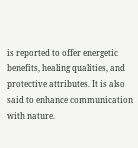is reported to offer energetic benefits, healing qualities, and protective attributes. It is also said to enhance communication with nature.